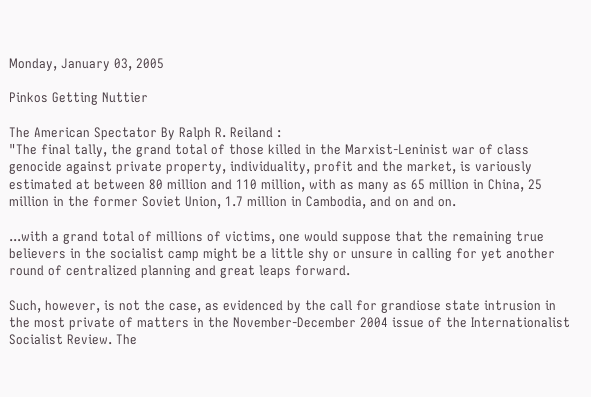Monday, January 03, 2005

Pinkos Getting Nuttier

The American Spectator By Ralph R. Reiland :
"The final tally, the grand total of those killed in the Marxist-Leninist war of class genocide against private property, individuality, profit and the market, is variously estimated at between 80 million and 110 million, with as many as 65 million in China, 25 million in the former Soviet Union, 1.7 million in Cambodia, and on and on.

...with a grand total of millions of victims, one would suppose that the remaining true believers in the socialist camp might be a little shy or unsure in calling for yet another round of centralized planning and great leaps forward.

Such, however, is not the case, as evidenced by the call for grandiose state intrusion in the most private of matters in the November-December 2004 issue of the Internationalist Socialist Review. The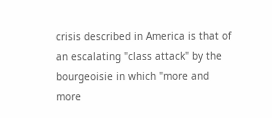crisis described in America is that of an escalating "class attack" by the bourgeoisie in which "more and more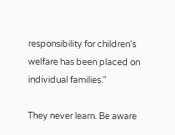responsibility for children's welfare has been placed on individual families."

They never learn. Be aware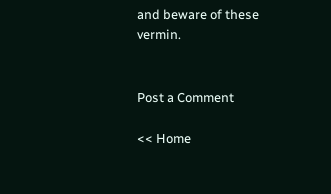and beware of these vermin.


Post a Comment

<< Home